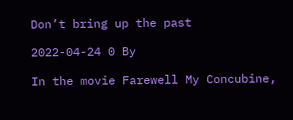Don’t bring up the past

2022-04-24 0 By

In the movie Farewell My Concubine,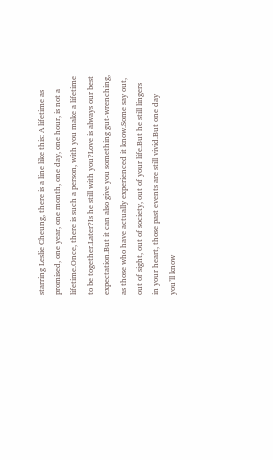starring Leslie Cheung, there is a line like this: A lifetime as promised, one year, one month, one day, one hour, is not a lifetime.Once, there is such a person, with you make a lifetime to be together.Later?Is he still with you?Love is always our best expectation.But it can also give you something gut-wrenching, as those who have actually experienced it know.Some say out, out of sight, out of society, out of your life.But he still lingers in your heart, those past events are still vivid.But one day you’ll know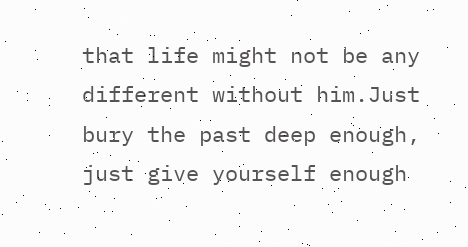that life might not be any different without him.Just bury the past deep enough, just give yourself enough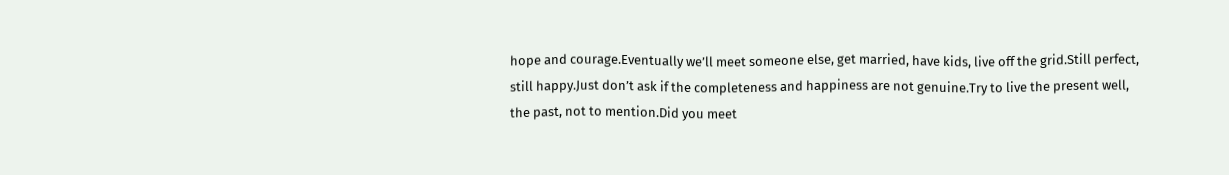hope and courage.Eventually we’ll meet someone else, get married, have kids, live off the grid.Still perfect, still happy.Just don’t ask if the completeness and happiness are not genuine.Try to live the present well, the past, not to mention.Did you meet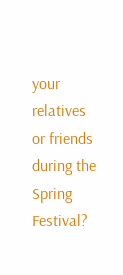your relatives or friends during the Spring Festival?